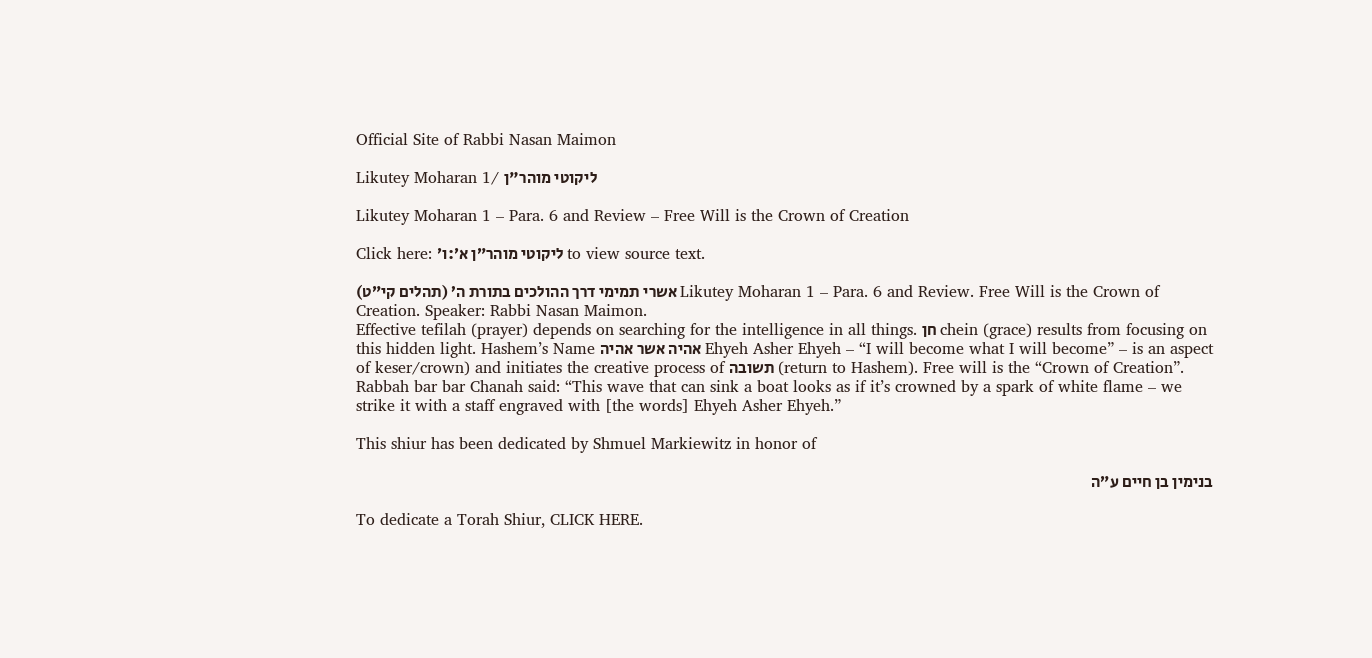Official Site of Rabbi Nasan Maimon

Likutey Moharan 1/ ליקוטי מוהר"ן

Likutey Moharan 1 – Para. 6 and Review – Free Will is the Crown of Creation

Click here: ליקוטי מוהר”ן א׳:ו׳ to view source text.

אשרי תמימי דרך ההולכים בתורת ה’ (תהלים קי”ט) Likutey Moharan 1 – Para. 6 and Review. Free Will is the Crown of Creation. Speaker: Rabbi Nasan Maimon.
Effective tefilah (prayer) depends on searching for the intelligence in all things. חן chein (grace) results from focusing on this hidden light. Hashem’s Name אהיה אשר אהיה Ehyeh Asher Ehyeh – “I will become what I will become” – is an aspect of keser/crown) and initiates the creative process of תשובה (return to Hashem). Free will is the “Crown of Creation”.
Rabbah bar bar Chanah said: “This wave that can sink a boat looks as if it’s crowned by a spark of white flame – we strike it with a staff engraved with [the words] Ehyeh Asher Ehyeh.”

This shiur has been dedicated by Shmuel Markiewitz in honor of

בנימין בן חיים ע”ה

To dedicate a Torah Shiur, CLICK HERE.